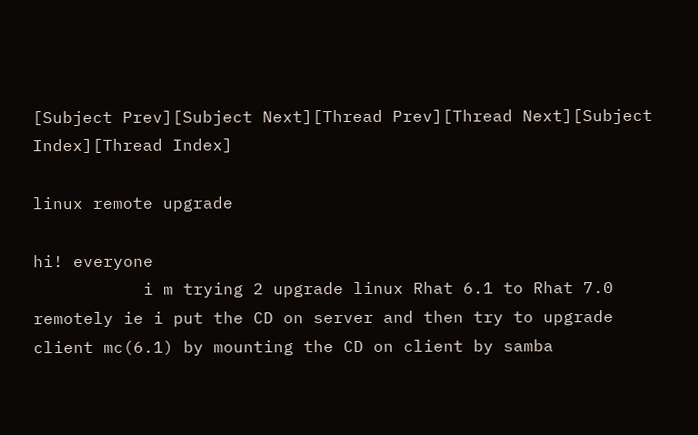[Subject Prev][Subject Next][Thread Prev][Thread Next][Subject Index][Thread Index]

linux remote upgrade

hi! everyone
           i m trying 2 upgrade linux Rhat 6.1 to Rhat 7.0 remotely ie i put the CD on server and then try to upgrade client mc(6.1) by mounting the CD on client by samba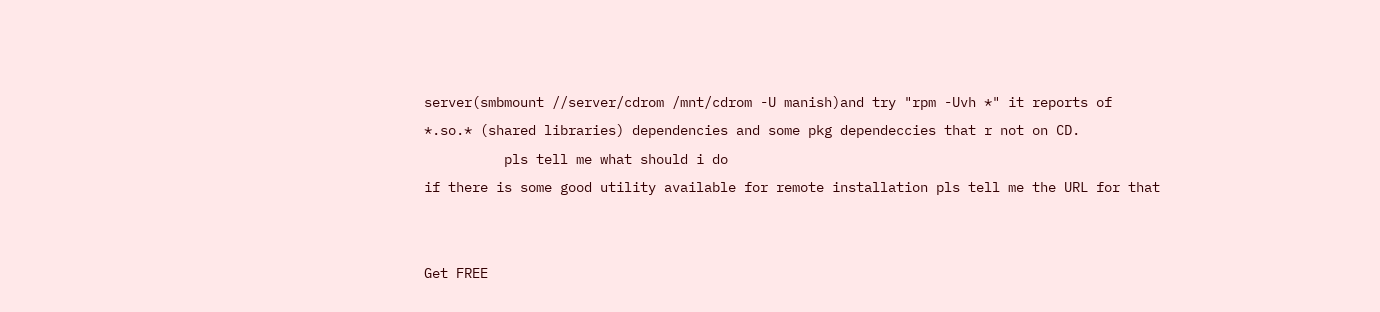server(smbmount //server/cdrom /mnt/cdrom -U manish)and try "rpm -Uvh *" it reports of *.so.* (shared libraries) dependencies and some pkg dependeccies that r not on CD.
          pls tell me what should i do
if there is some good utility available for remote installation pls tell me the URL for that


Get FREE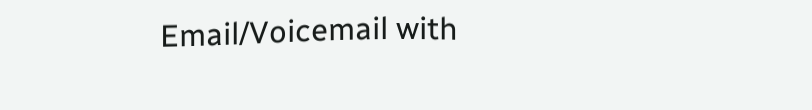Email/Voicemail with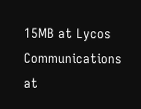15MB at Lycos Communications at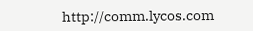http://comm.lycos.com